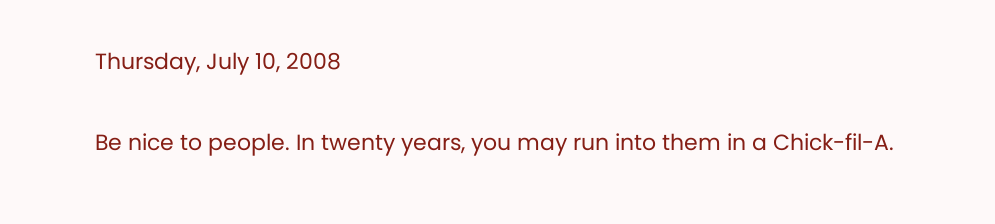Thursday, July 10, 2008

Be nice to people. In twenty years, you may run into them in a Chick-fil-A.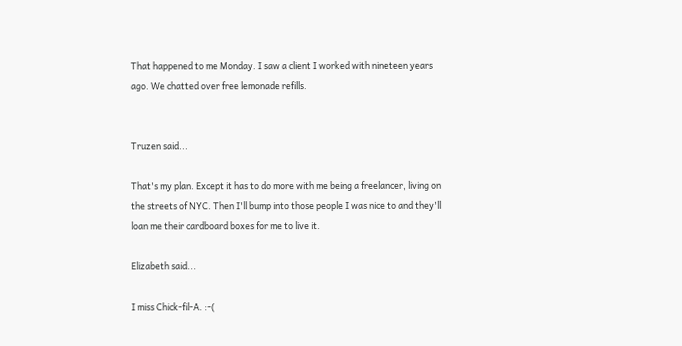That happened to me Monday. I saw a client I worked with nineteen years ago. We chatted over free lemonade refills.


Truzen said...

That's my plan. Except it has to do more with me being a freelancer, living on the streets of NYC. Then I'll bump into those people I was nice to and they'll loan me their cardboard boxes for me to live it.

Elizabeth said...

I miss Chick-fil-A. :-(